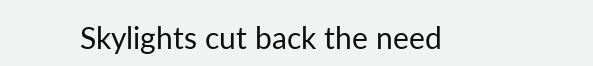Skylights cut back the need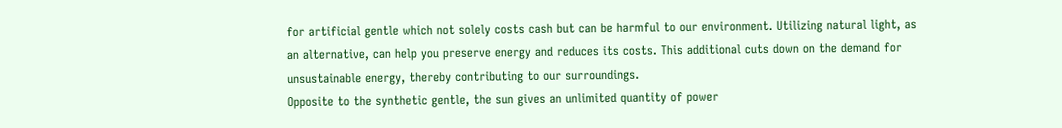for artificial gentle which not solely costs cash but can be harmful to our environment. Utilizing natural light, as an alternative, can help you preserve energy and reduces its costs. This additional cuts down on the demand for unsustainable energy, thereby contributing to our surroundings.
Opposite to the synthetic gentle, the sun gives an unlimited quantity of power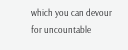which you can devour for uncountable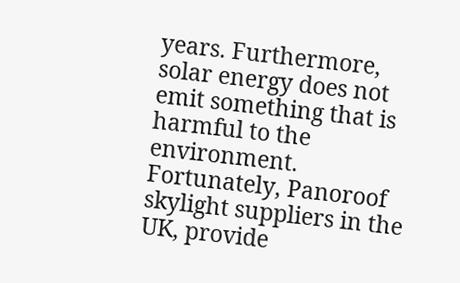years. Furthermore, solar energy does not emit something that is harmful to the environment. Fortunately, Panoroof skylight suppliers in the UK, provide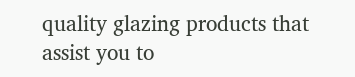quality glazing products that assist you to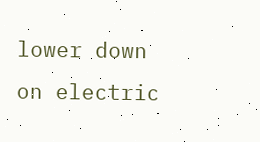lower down on electric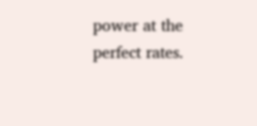power at the perfect rates.